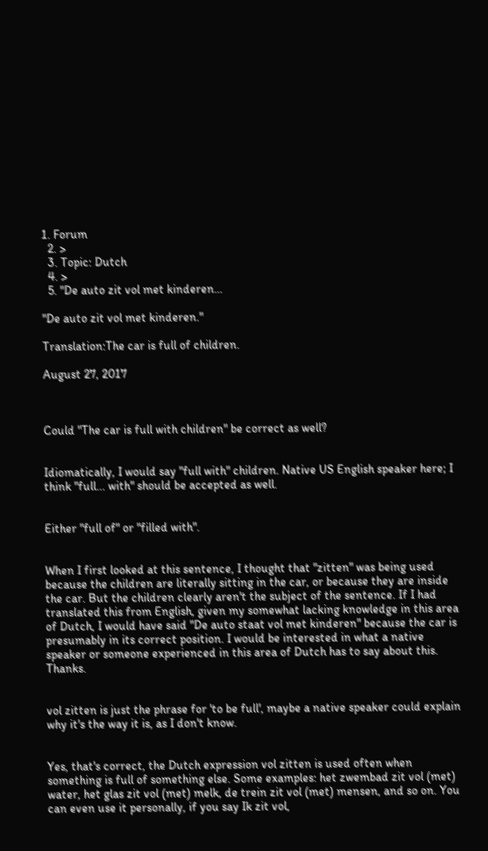1. Forum
  2. >
  3. Topic: Dutch
  4. >
  5. "De auto zit vol met kinderen…

"De auto zit vol met kinderen."

Translation:The car is full of children.

August 27, 2017



Could "The car is full with children" be correct as well?


Idiomatically, I would say "full with" children. Native US English speaker here; I think "full... with" should be accepted as well.


Either "full of" or "filled with".


When I first looked at this sentence, I thought that "zitten" was being used because the children are literally sitting in the car, or because they are inside the car. But the children clearly aren't the subject of the sentence. If I had translated this from English, given my somewhat lacking knowledge in this area of Dutch, I would have said "De auto staat vol met kinderen" because the car is presumably in its correct position. I would be interested in what a native speaker or someone experienced in this area of Dutch has to say about this. Thanks.


vol zitten is just the phrase for 'to be full', maybe a native speaker could explain why it's the way it is, as I don't know.


Yes, that's correct, the Dutch expression vol zitten is used often when something is full of something else. Some examples: het zwembad zit vol (met) water, het glas zit vol (met) melk, de trein zit vol (met) mensen, and so on. You can even use it personally, if you say Ik zit vol,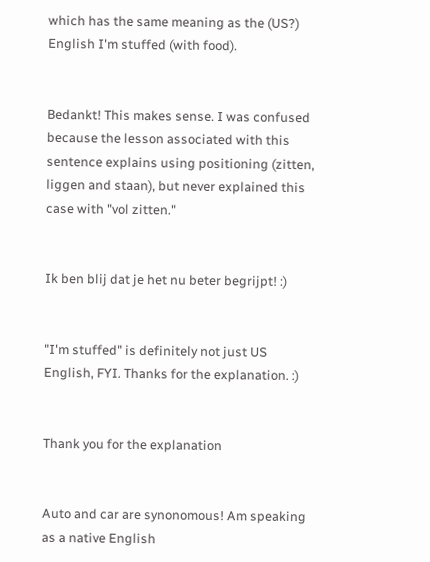which has the same meaning as the (US?) English I'm stuffed (with food).


Bedankt! This makes sense. I was confused because the lesson associated with this sentence explains using positioning (zitten, liggen and staan), but never explained this case with "vol zitten."


Ik ben blij dat je het nu beter begrijpt! :)


"I'm stuffed" is definitely not just US English, FYI. Thanks for the explanation. :)


Thank you for the explanation


Auto and car are synonomous! Am speaking as a native English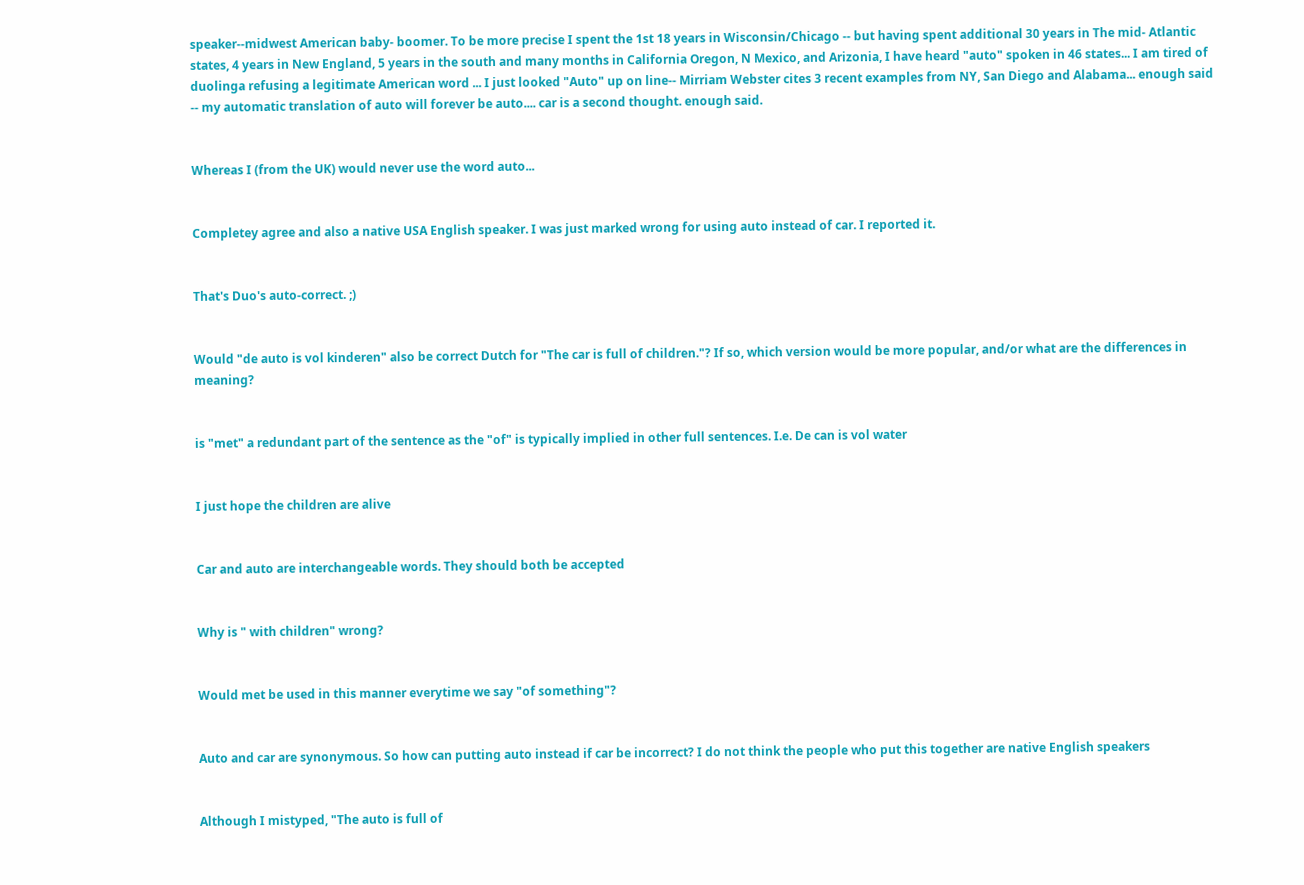speaker--midwest American baby- boomer. To be more precise I spent the 1st 18 years in Wisconsin/Chicago -- but having spent additional 30 years in The mid- Atlantic states, 4 years in New England, 5 years in the south and many months in California Oregon, N Mexico, and Arizonia, I have heard "auto" spoken in 46 states... I am tired of duolinga refusing a legitimate American word ... I just looked "Auto" up on line-- Mirriam Webster cites 3 recent examples from NY, San Diego and Alabama... enough said -- my automatic translation of auto will forever be auto.... car is a second thought. enough said.


Whereas I (from the UK) would never use the word auto...


Completey agree and also a native USA English speaker. I was just marked wrong for using auto instead of car. I reported it.


That's Duo's auto-correct. ;)


Would "de auto is vol kinderen" also be correct Dutch for "The car is full of children."? If so, which version would be more popular, and/or what are the differences in meaning?


is "met" a redundant part of the sentence as the "of" is typically implied in other full sentences. I.e. De can is vol water


I just hope the children are alive


Car and auto are interchangeable words. They should both be accepted


Why is " with children" wrong?


Would met be used in this manner everytime we say "of something"?


Auto and car are synonymous. So how can putting auto instead if car be incorrect? I do not think the people who put this together are native English speakers


Although I mistyped, "The auto is full of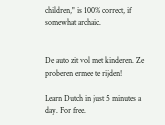children," is 100% correct, if somewhat archaic.


De auto zit vol met kinderen. Ze proberen ermee te rijden!

Learn Dutch in just 5 minutes a day. For free.